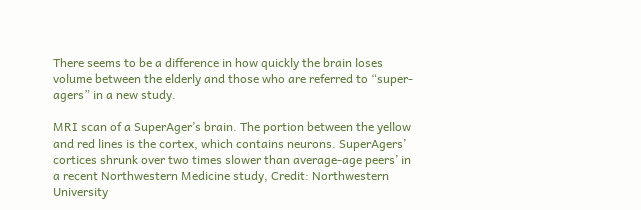There seems to be a difference in how quickly the brain loses volume between the elderly and those who are referred to “super-agers” in a new study.

MRI scan of a SuperAger’s brain. The portion between the yellow and red lines is the cortex, which contains neurons. SuperAgers’ cortices shrunk over two times slower than average-age peers’ in a recent Northwestern Medicine study, Credit: Northwestern University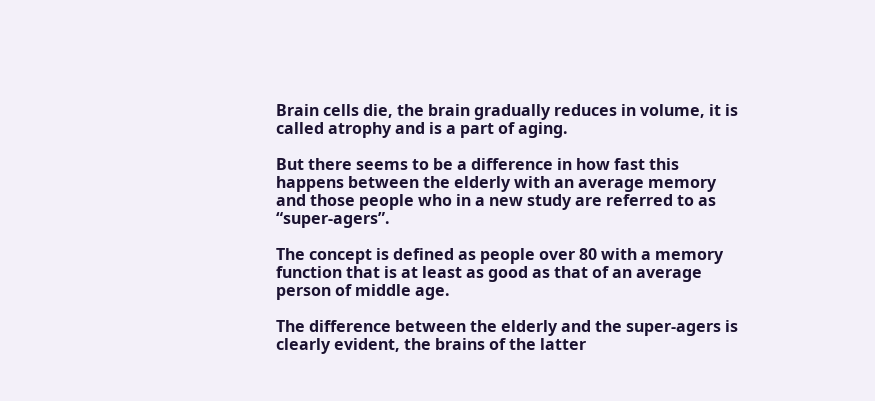Brain cells die, the brain gradually reduces in volume, it is called atrophy and is a part of aging.

But there seems to be a difference in how fast this happens between the elderly with an average memory and those people who in a new study are referred to as “super-agers”.

The concept is defined as people over 80 with a memory function that is at least as good as that of an average person of middle age.

The difference between the elderly and the super-agers is clearly evident, the brains of the latter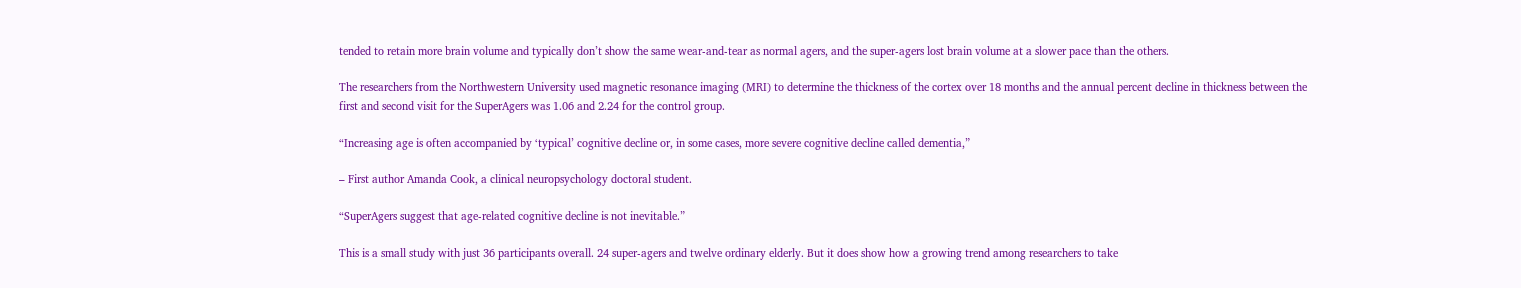tended to retain more brain volume and typically don’t show the same wear-and-tear as normal agers, and the super-agers lost brain volume at a slower pace than the others.

The researchers from the Northwestern University used magnetic resonance imaging (MRI) to determine the thickness of the cortex over 18 months and the annual percent decline in thickness between the first and second visit for the SuperAgers was 1.06 and 2.24 for the control group.

“Increasing age is often accompanied by ‘typical’ cognitive decline or, in some cases, more severe cognitive decline called dementia,”

– First author Amanda Cook, a clinical neuropsychology doctoral student.

“SuperAgers suggest that age-related cognitive decline is not inevitable.”

This is a small study with just 36 participants overall. 24 super-agers and twelve ordinary elderly. But it does show how a growing trend among researchers to take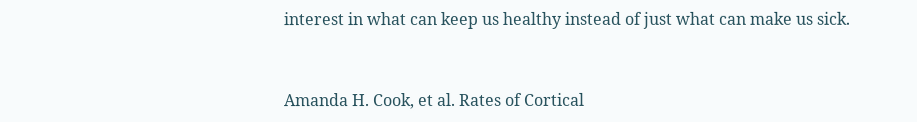interest in what can keep us healthy instead of just what can make us sick.


Amanda H. Cook, et al. Rates of Cortical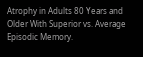Atrophy in Adults 80 Years and Older With Superior vs. Average Episodic Memory.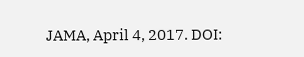JAMA, April 4, 2017. DOI: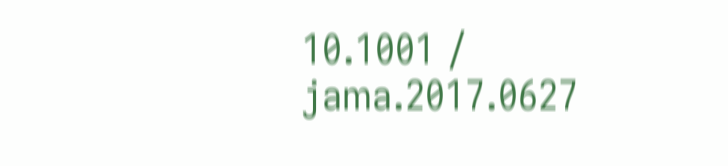10.1001 / jama.2017.0627